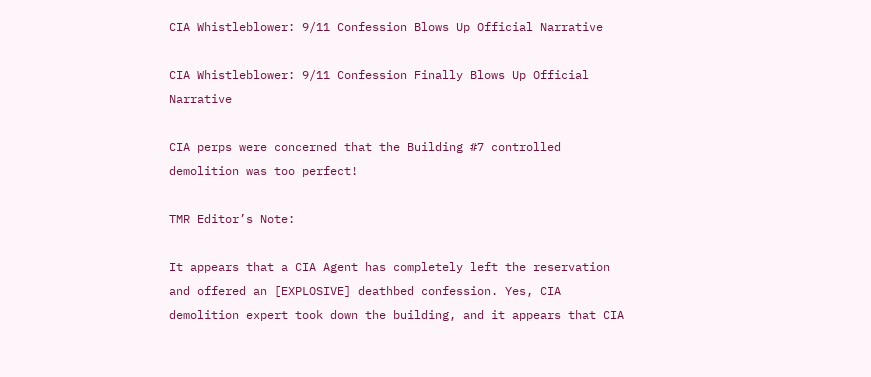CIA Whistleblower: 9/11 Confession Blows Up Official Narrative

CIA Whistleblower: 9/11 Confession Finally Blows Up Official Narrative

CIA perps were concerned that the Building #7 controlled demolition was too perfect!

TMR Editor’s Note:

It appears that a CIA Agent has completely left the reservation and offered an [EXPLOSIVE] deathbed confession. Yes, CIA demolition expert took down the building, and it appears that CIA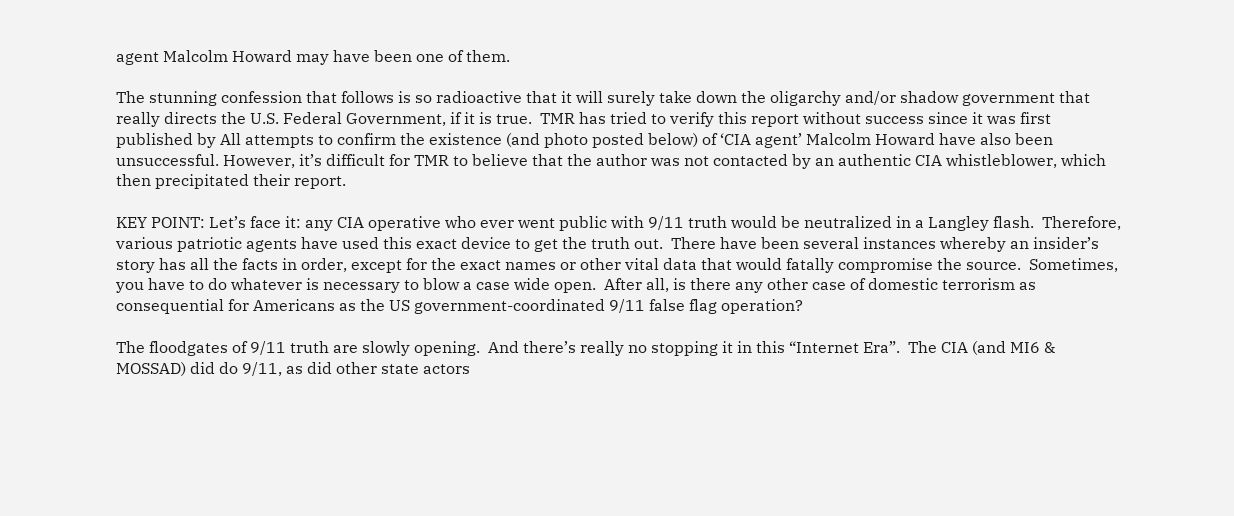agent Malcolm Howard may have been one of them.

The stunning confession that follows is so radioactive that it will surely take down the oligarchy and/or shadow government that really directs the U.S. Federal Government, if it is true.  TMR has tried to verify this report without success since it was first published by All attempts to confirm the existence (and photo posted below) of ‘CIA agent’ Malcolm Howard have also been unsuccessful. However, it’s difficult for TMR to believe that the author was not contacted by an authentic CIA whistleblower, which then precipitated their report.

KEY POINT: Let’s face it: any CIA operative who ever went public with 9/11 truth would be neutralized in a Langley flash.  Therefore, various patriotic agents have used this exact device to get the truth out.  There have been several instances whereby an insider’s story has all the facts in order, except for the exact names or other vital data that would fatally compromise the source.  Sometimes, you have to do whatever is necessary to blow a case wide open.  After all, is there any other case of domestic terrorism as consequential for Americans as the US government-coordinated 9/11 false flag operation?

The floodgates of 9/11 truth are slowly opening.  And there’s really no stopping it in this “Internet Era”.  The CIA (and MI6 & MOSSAD) did do 9/11, as did other state actors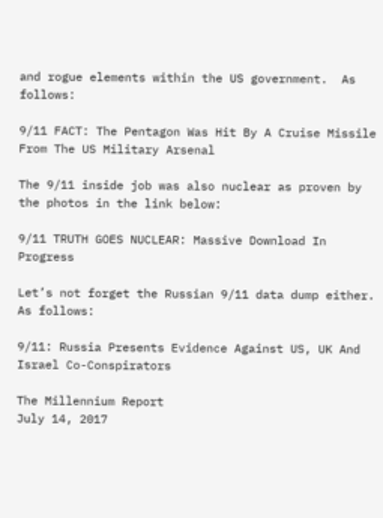and rogue elements within the US government.  As follows:

9/11 FACT: The Pentagon Was Hit By A Cruise Missile From The US Military Arsenal

The 9/11 inside job was also nuclear as proven by the photos in the link below:

9/11 TRUTH GOES NUCLEAR: Massive Download In Progress

Let’s not forget the Russian 9/11 data dump either. As follows:

9/11: Russia Presents Evidence Against US, UK And Israel Co-Conspirators

The Millennium Report
July 14, 2017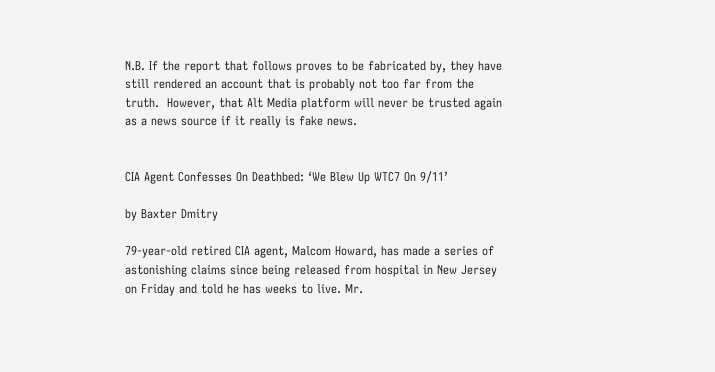N.B. If the report that follows proves to be fabricated by, they have still rendered an account that is probably not too far from the truth.  However, that Alt Media platform will never be trusted again as a news source if it really is fake news.


CIA Agent Confesses On Deathbed: ‘We Blew Up WTC7 On 9/11’

by Baxter Dmitry

79-year-old retired CIA agent, Malcom Howard, has made a series of astonishing claims since being released from hospital in New Jersey on Friday and told he has weeks to live. Mr.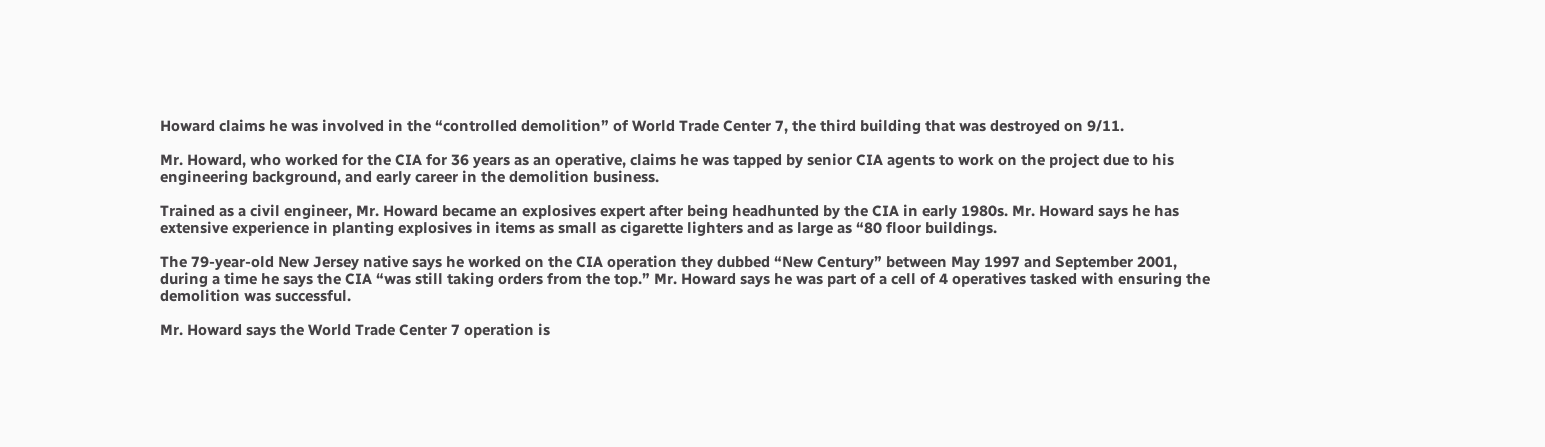Howard claims he was involved in the “controlled demolition” of World Trade Center 7, the third building that was destroyed on 9/11.

Mr. Howard, who worked for the CIA for 36 years as an operative, claims he was tapped by senior CIA agents to work on the project due to his engineering background, and early career in the demolition business.

Trained as a civil engineer, Mr. Howard became an explosives expert after being headhunted by the CIA in early 1980s. Mr. Howard says he has extensive experience in planting explosives in items as small as cigarette lighters and as large as “80 floor buildings.

The 79-year-old New Jersey native says he worked on the CIA operation they dubbed “New Century” between May 1997 and September 2001, during a time he says the CIA “was still taking orders from the top.” Mr. Howard says he was part of a cell of 4 operatives tasked with ensuring the demolition was successful.

Mr. Howard says the World Trade Center 7 operation is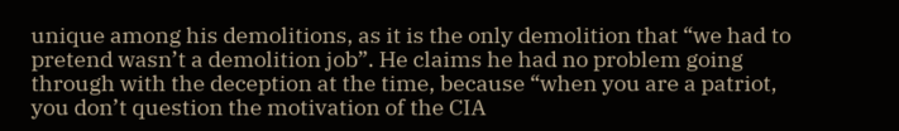unique among his demolitions, as it is the only demolition that “we had to pretend wasn’t a demolition job”. He claims he had no problem going through with the deception at the time, because “when you are a patriot, you don’t question the motivation of the CIA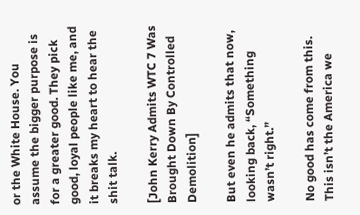or the White House. You assume the bigger purpose is for a greater good. They pick good, loyal people like me, and it breaks my heart to hear the shit talk.

[John Kerry Admits WTC 7 Was Brought Down By Controlled Demolition]

But even he admits that now, looking back, “Something wasn’t right.”

No good has come from this. This isn’t the America we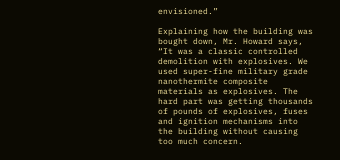envisioned.”

Explaining how the building was bought down, Mr. Howard says, “It was a classic controlled demolition with explosives. We used super-fine military grade nanothermite composite materials as explosives. The hard part was getting thousands of pounds of explosives, fuses and ignition mechanisms into the building without causing too much concern.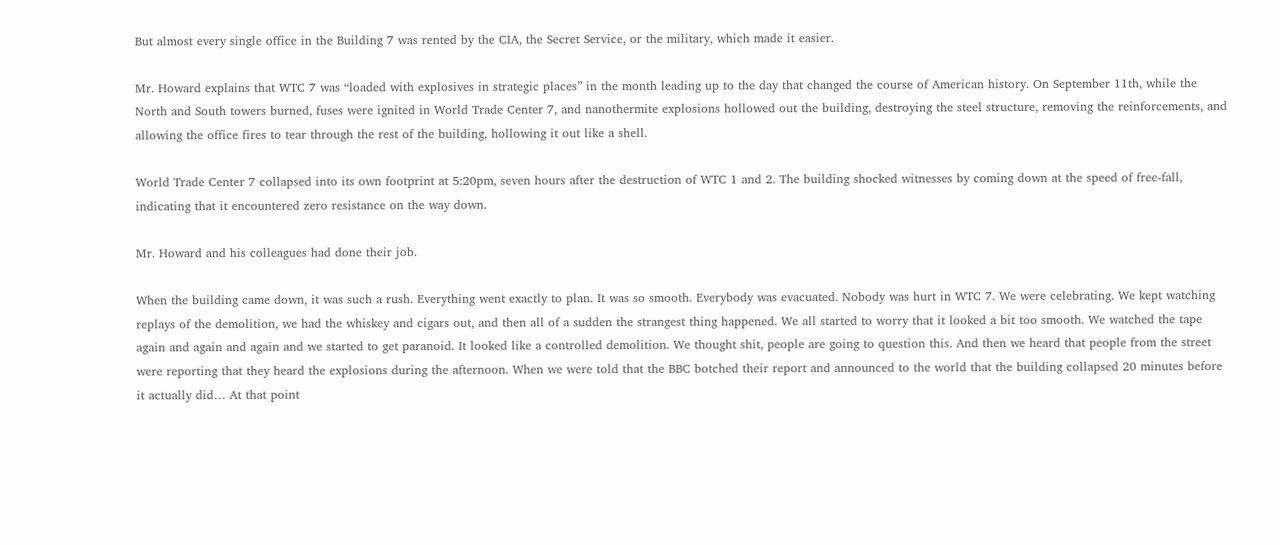But almost every single office in the Building 7 was rented by the CIA, the Secret Service, or the military, which made it easier.

Mr. Howard explains that WTC 7 was “loaded with explosives in strategic places” in the month leading up to the day that changed the course of American history. On September 11th, while the North and South towers burned, fuses were ignited in World Trade Center 7, and nanothermite explosions hollowed out the building, destroying the steel structure, removing the reinforcements, and allowing the office fires to tear through the rest of the building, hollowing it out like a shell.

World Trade Center 7 collapsed into its own footprint at 5:20pm, seven hours after the destruction of WTC 1 and 2. The building shocked witnesses by coming down at the speed of free-fall, indicating that it encountered zero resistance on the way down.

Mr. Howard and his colleagues had done their job.

When the building came down, it was such a rush. Everything went exactly to plan. It was so smooth. Everybody was evacuated. Nobody was hurt in WTC 7. We were celebrating. We kept watching replays of the demolition, we had the whiskey and cigars out, and then all of a sudden the strangest thing happened. We all started to worry that it looked a bit too smooth. We watched the tape again and again and again and we started to get paranoid. It looked like a controlled demolition. We thought shit, people are going to question this. And then we heard that people from the street were reporting that they heard the explosions during the afternoon. When we were told that the BBC botched their report and announced to the world that the building collapsed 20 minutes before it actually did… At that point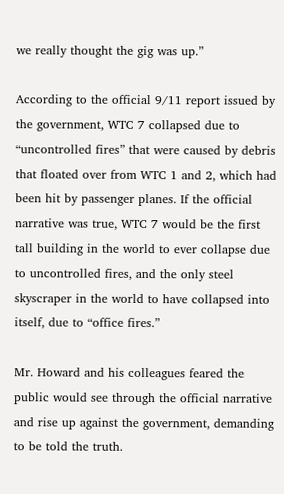we really thought the gig was up.”

According to the official 9/11 report issued by the government, WTC 7 collapsed due to “uncontrolled fires” that were caused by debris that floated over from WTC 1 and 2, which had been hit by passenger planes. If the official narrative was true, WTC 7 would be the first tall building in the world to ever collapse due to uncontrolled fires, and the only steel skyscraper in the world to have collapsed into itself, due to “office fires.”

Mr. Howard and his colleagues feared the public would see through the official narrative and rise up against the government, demanding to be told the truth.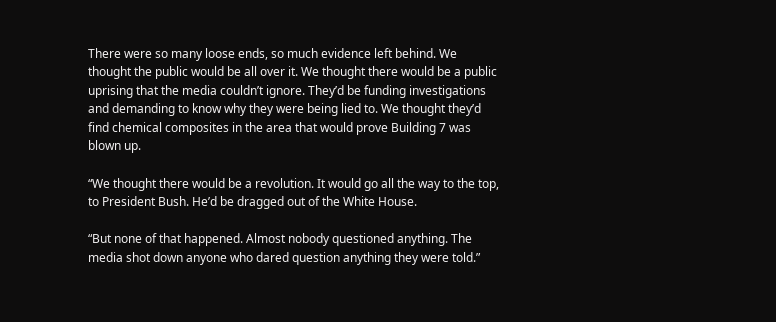There were so many loose ends, so much evidence left behind. We thought the public would be all over it. We thought there would be a public uprising that the media couldn’t ignore. They’d be funding investigations and demanding to know why they were being lied to. We thought they’d find chemical composites in the area that would prove Building 7 was blown up.

“We thought there would be a revolution. It would go all the way to the top, to President Bush. He’d be dragged out of the White House.

“But none of that happened. Almost nobody questioned anything. The media shot down anyone who dared question anything they were told.”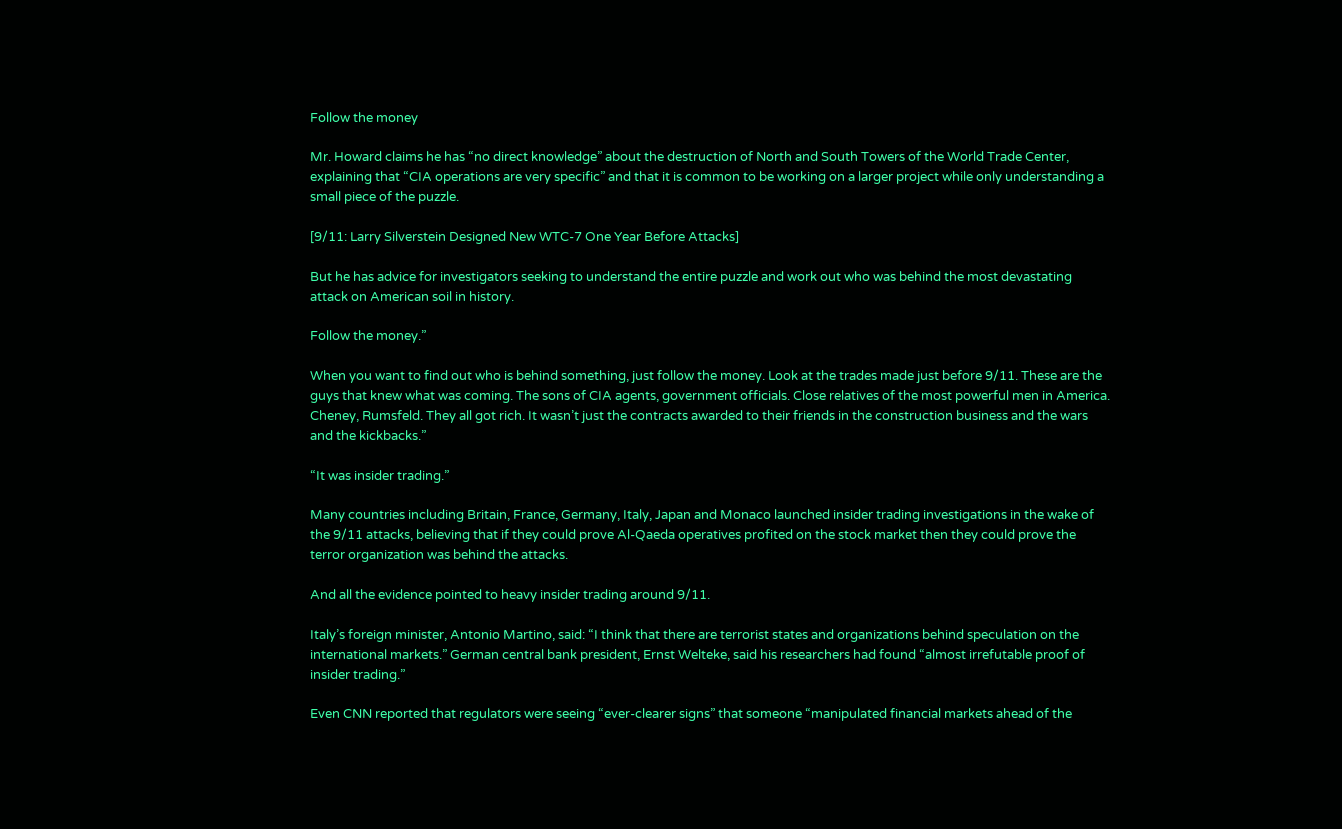Follow the money

Mr. Howard claims he has “no direct knowledge” about the destruction of North and South Towers of the World Trade Center, explaining that “CIA operations are very specific” and that it is common to be working on a larger project while only understanding a small piece of the puzzle.

[9/11: Larry Silverstein Designed New WTC-7 One Year Before Attacks]

But he has advice for investigators seeking to understand the entire puzzle and work out who was behind the most devastating attack on American soil in history.

Follow the money.”

When you want to find out who is behind something, just follow the money. Look at the trades made just before 9/11. These are the guys that knew what was coming. The sons of CIA agents, government officials. Close relatives of the most powerful men in America. Cheney, Rumsfeld. They all got rich. It wasn’t just the contracts awarded to their friends in the construction business and the wars and the kickbacks.”

“It was insider trading.”

Many countries including Britain, France, Germany, Italy, Japan and Monaco launched insider trading investigations in the wake of the 9/11 attacks, believing that if they could prove Al-Qaeda operatives profited on the stock market then they could prove the terror organization was behind the attacks.

And all the evidence pointed to heavy insider trading around 9/11.

Italy’s foreign minister, Antonio Martino, said: “I think that there are terrorist states and organizations behind speculation on the international markets.” German central bank president, Ernst Welteke, said his researchers had found “almost irrefutable proof of insider trading.”

Even CNN reported that regulators were seeing “ever-clearer signs” that someone “manipulated financial markets ahead of the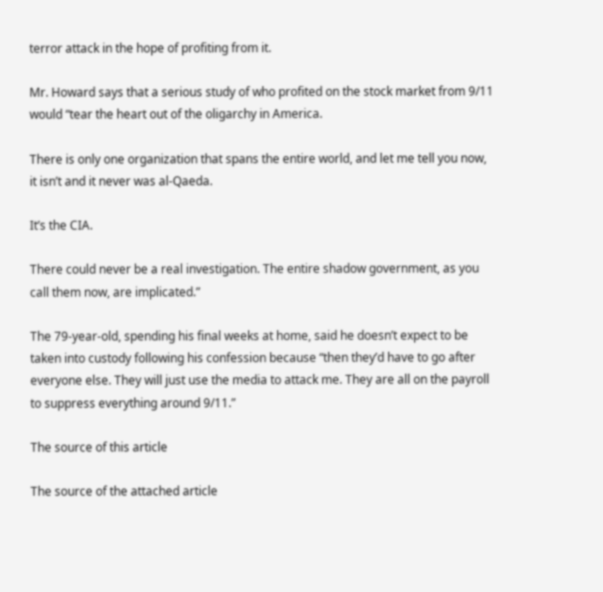terror attack in the hope of profiting from it.

Mr. Howard says that a serious study of who profited on the stock market from 9/11 would “tear the heart out of the oligarchy in America.

There is only one organization that spans the entire world, and let me tell you now, it isn’t and it never was al-Qaeda.

It’s the CIA.

There could never be a real investigation. The entire shadow government, as you call them now, are implicated.”

The 79-year-old, spending his final weeks at home, said he doesn’t expect to be taken into custody following his confession because “then they’d have to go after everyone else. They will just use the media to attack me. They are all on the payroll to suppress everything around 9/11.”

The source of this article

The source of the attached article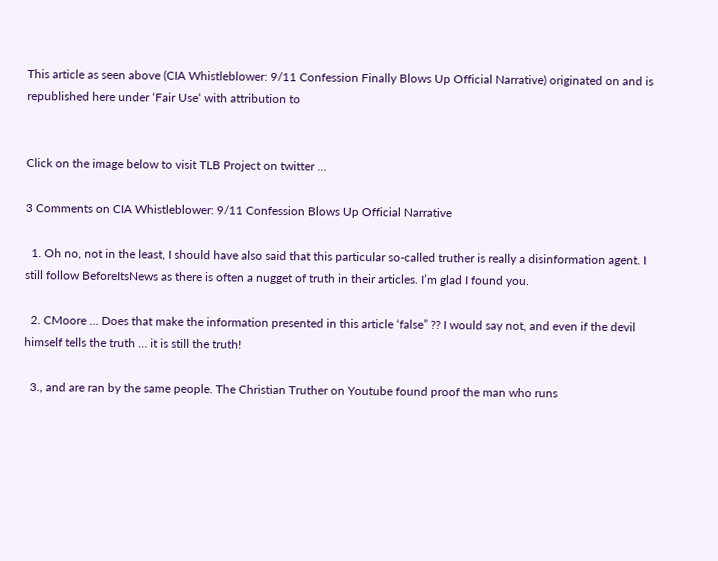This article as seen above (CIA Whistleblower: 9/11 Confession Finally Blows Up Official Narrative) originated on and is republished here under ‘Fair Use‘ with attribution to


Click on the image below to visit TLB Project on twitter …

3 Comments on CIA Whistleblower: 9/11 Confession Blows Up Official Narrative

  1. Oh no, not in the least, I should have also said that this particular so-called truther is really a disinformation agent. I still follow BeforeItsNews as there is often a nugget of truth in their articles. I’m glad I found you.

  2. CMoore … Does that make the information presented in this article ‘false” ?? I would say not, and even if the devil himself tells the truth … it is still the truth!

  3., and are ran by the same people. The Christian Truther on Youtube found proof the man who runs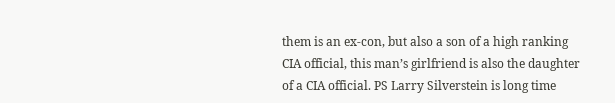them is an ex-con, but also a son of a high ranking CIA official, this man’s girlfriend is also the daughter of a CIA official. PS Larry Silverstein is long time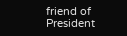friend of President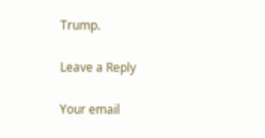Trump.

Leave a Reply

Your email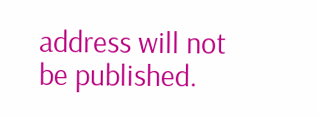address will not be published.